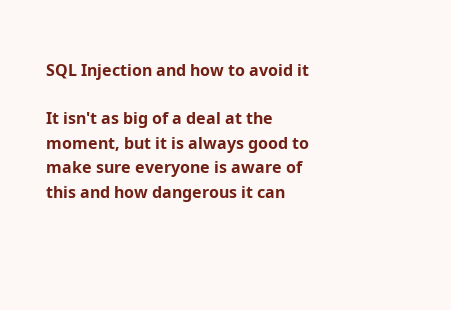SQL Injection and how to avoid it

It isn't as big of a deal at the moment, but it is always good to make sure everyone is aware of this and how dangerous it can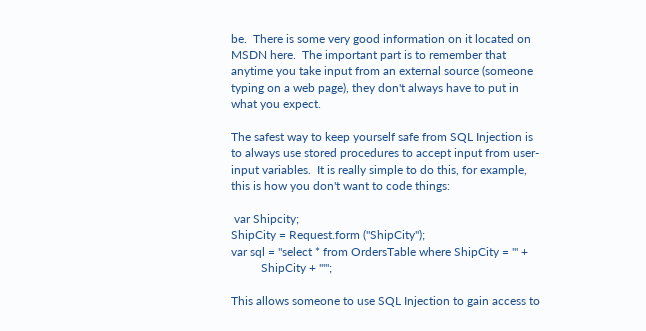be.  There is some very good information on it located on MSDN here.  The important part is to remember that anytime you take input from an external source (someone typing on a web page), they don't always have to put in what you expect.

The safest way to keep yourself safe from SQL Injection is to always use stored procedures to accept input from user-input variables.  It is really simple to do this, for example, this is how you don't want to code things:

 var Shipcity;
ShipCity = Request.form ("ShipCity");
var sql = "select * from OrdersTable where ShipCity = '" +
          ShipCity + "'";

This allows someone to use SQL Injection to gain access to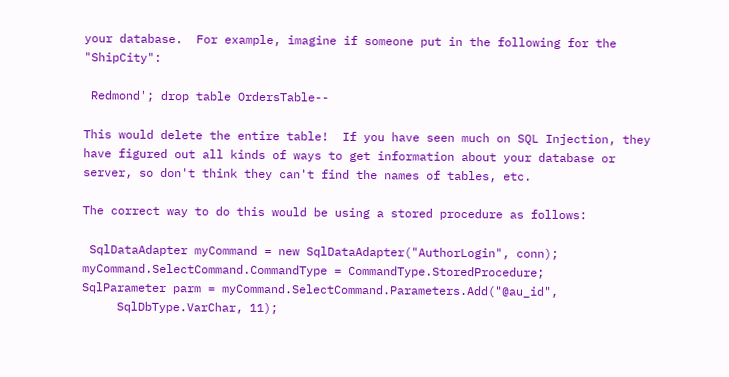your database.  For example, imagine if someone put in the following for the "ShipCity":

 Redmond'; drop table OrdersTable--

This would delete the entire table!  If you have seen much on SQL Injection, they have figured out all kinds of ways to get information about your database or server, so don't think they can't find the names of tables, etc.

The correct way to do this would be using a stored procedure as follows:

 SqlDataAdapter myCommand = new SqlDataAdapter("AuthorLogin", conn);
myCommand.SelectCommand.CommandType = CommandType.StoredProcedure;
SqlParameter parm = myCommand.SelectCommand.Parameters.Add("@au_id",
     SqlDbType.VarChar, 11);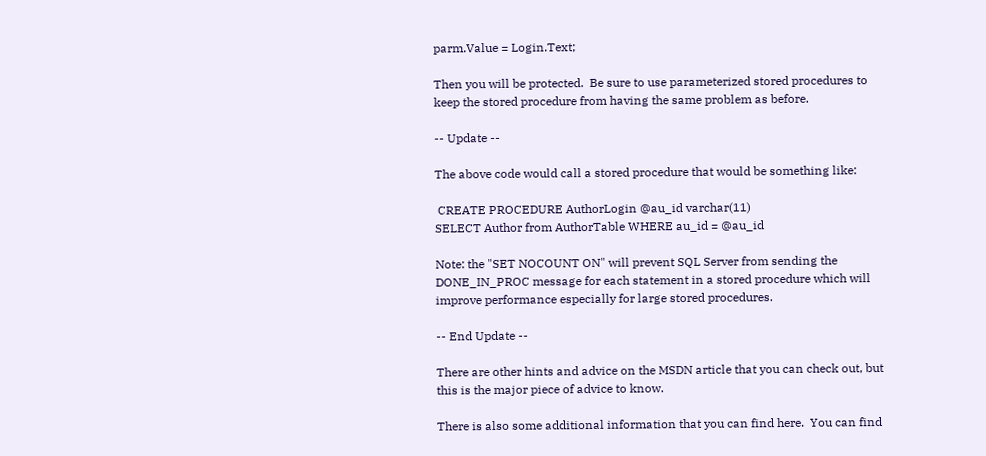parm.Value = Login.Text;

Then you will be protected.  Be sure to use parameterized stored procedures to keep the stored procedure from having the same problem as before.

-- Update --

The above code would call a stored procedure that would be something like:

 CREATE PROCEDURE AuthorLogin @au_id varchar(11)
SELECT Author from AuthorTable WHERE au_id = @au_id

Note: the "SET NOCOUNT ON" will prevent SQL Server from sending the DONE_IN_PROC message for each statement in a stored procedure which will improve performance especially for large stored procedures.

-- End Update --

There are other hints and advice on the MSDN article that you can check out, but this is the major piece of advice to know.

There is also some additional information that you can find here.  You can find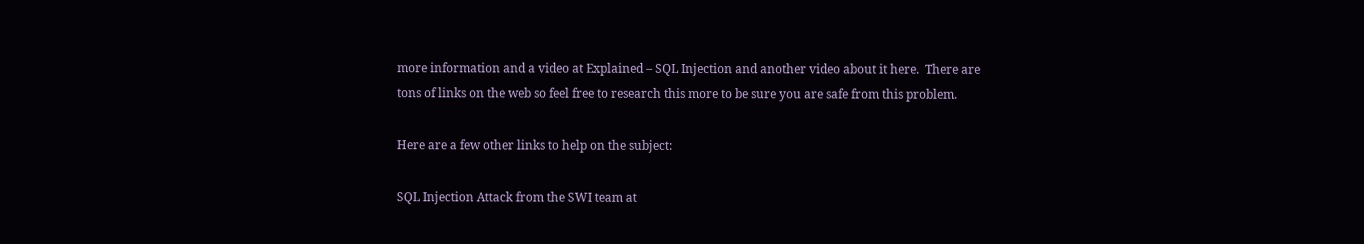more information and a video at Explained – SQL Injection and another video about it here.  There are tons of links on the web so feel free to research this more to be sure you are safe from this problem.

Here are a few other links to help on the subject:

SQL Injection Attack from the SWI team at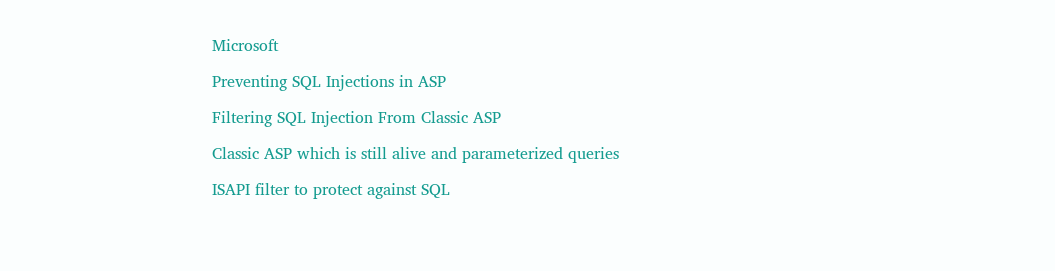Microsoft

Preventing SQL Injections in ASP

Filtering SQL Injection From Classic ASP

Classic ASP which is still alive and parameterized queries

ISAPI filter to protect against SQL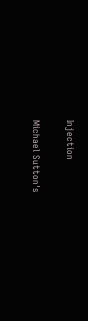Injection

Michael Sutton's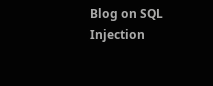Blog on SQL Injection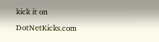kick it on DotNetKicks.com